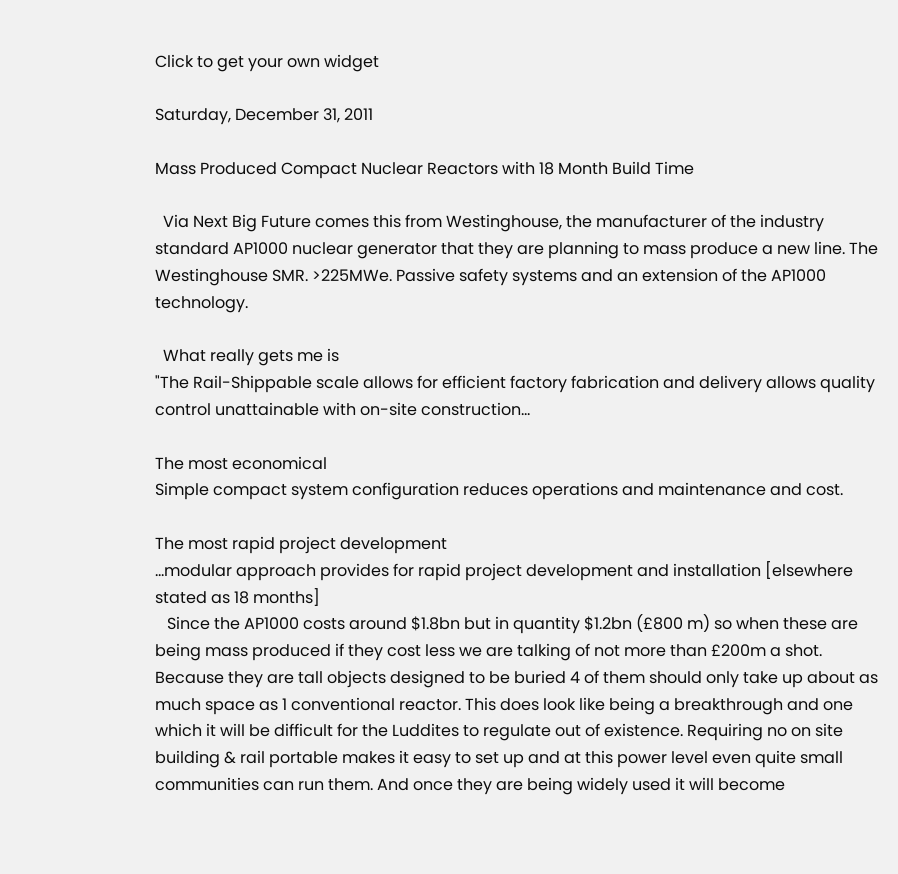Click to get your own widget

Saturday, December 31, 2011

Mass Produced Compact Nuclear Reactors with 18 Month Build Time

  Via Next Big Future comes this from Westinghouse, the manufacturer of the industry standard AP1000 nuclear generator that they are planning to mass produce a new line. The Westinghouse SMR. >225MWe. Passive safety systems and an extension of the AP1000 technology.

  What really gets me is
"The Rail-Shippable scale allows for efficient factory fabrication and delivery allows quality control unattainable with on-site construction...

The most economical
Simple compact system configuration reduces operations and maintenance and cost.

The most rapid project development
...modular approach provides for rapid project development and installation [elsewhere stated as 18 months]
   Since the AP1000 costs around $1.8bn but in quantity $1.2bn (£800 m) so when these are being mass produced if they cost less we are talking of not more than £200m a shot. Because they are tall objects designed to be buried 4 of them should only take up about as much space as 1 conventional reactor. This does look like being a breakthrough and one which it will be difficult for the Luddites to regulate out of existence. Requiring no on site building & rail portable makes it easy to set up and at this power level even quite small communities can run them. And once they are being widely used it will become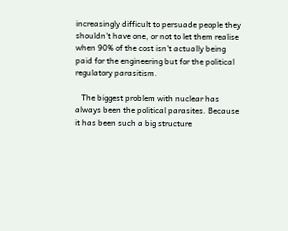increasingly difficult to persuade people they shouldn't have one, or not to let them realise when 90% of the cost isn't actually being paid for the engineering but for the political regulatory parasitism.

   The biggest problem with nuclear has always been the political parasites. Because it has been such a big structure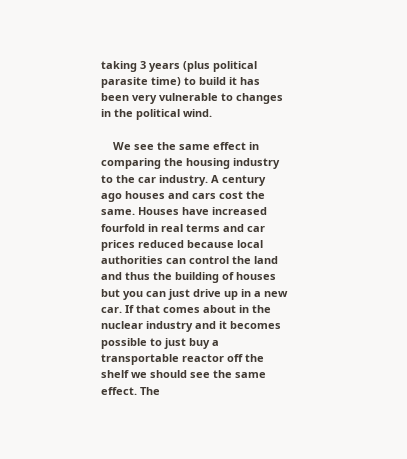taking 3 years (plus political parasite time) to build it has been very vulnerable to changes in the political wind.

    We see the same effect in comparing the housing industry to the car industry. A century ago houses and cars cost the same. Houses have increased fourfold in real terms and car prices reduced because local authorities can control the land and thus the building of houses but you can just drive up in a new car. If that comes about in the nuclear industry and it becomes possible to just buy a transportable reactor off the shelf we should see the same effect. The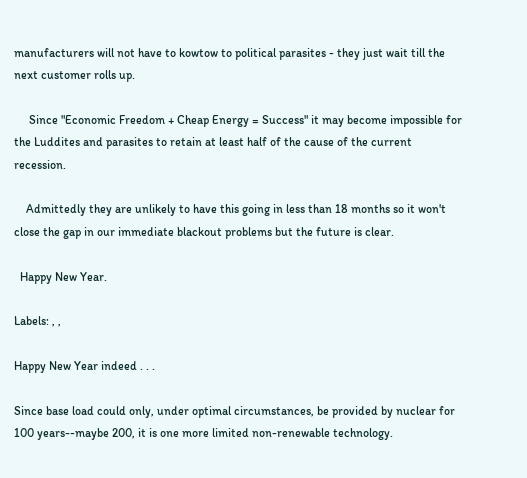manufacturers will not have to kowtow to political parasites - they just wait till the next customer rolls up.

     Since "Economic Freedom + Cheap Energy = Success" it may become impossible for the Luddites and parasites to retain at least half of the cause of the current recession.

    Admittedly they are unlikely to have this going in less than 18 months so it won't close the gap in our immediate blackout problems but the future is clear.

  Happy New Year.

Labels: , ,

Happy New Year indeed . . .

Since base load could only, under optimal circumstances, be provided by nuclear for 100 years--maybe 200, it is one more limited non-renewable technology.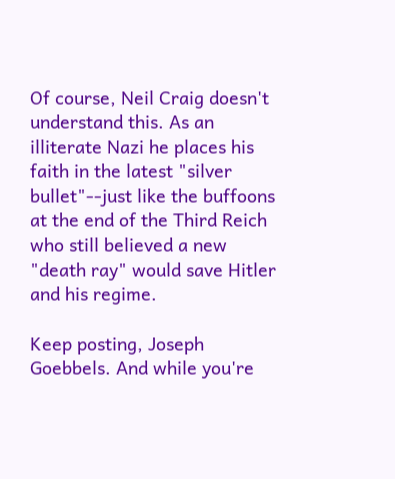Of course, Neil Craig doesn't understand this. As an illiterate Nazi he places his faith in the latest "silver bullet"--just like the buffoons at the end of the Third Reich who still believed a new "death ray" would save Hitler and his regime.

Keep posting, Joseph Goebbels. And while you're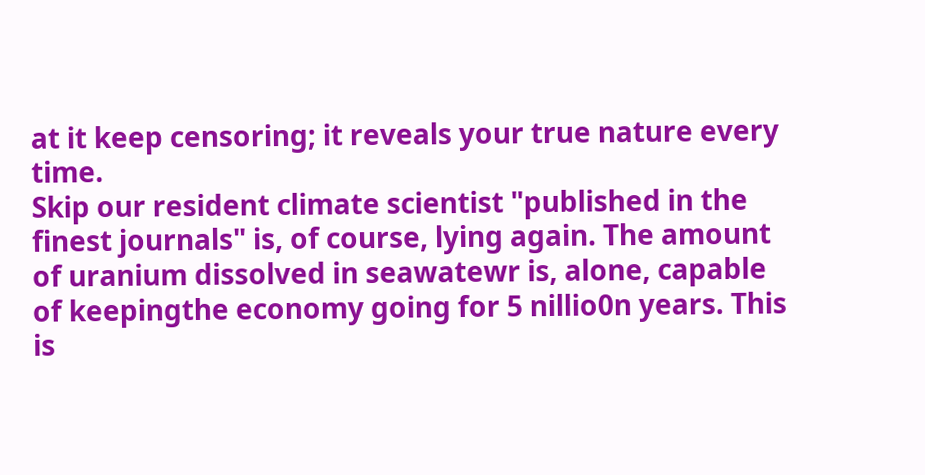at it keep censoring; it reveals your true nature every time.
Skip our resident climate scientist "published in the finest journals" is, of course, lying again. The amount of uranium dissolved in seawatewr is, alone, capable of keepingthe economy going for 5 nillio0n years. This is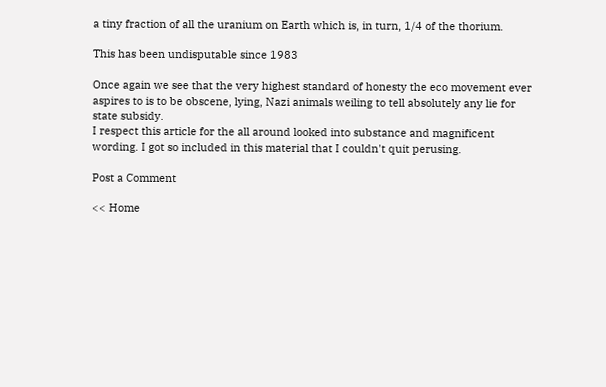a tiny fraction of all the uranium on Earth which is, in turn, 1/4 of the thorium.

This has been undisputable since 1983

Once again we see that the very highest standard of honesty the eco movement ever aspires to is to be obscene, lying, Nazi animals weiling to tell absolutely any lie for state subsidy.
I respect this article for the all around looked into substance and magnificent wording. I got so included in this material that I couldn't quit perusing.

Post a Comment

<< Home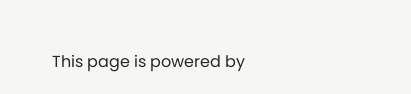This page is powered by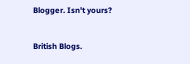Blogger. Isn't yours?

British Blogs.